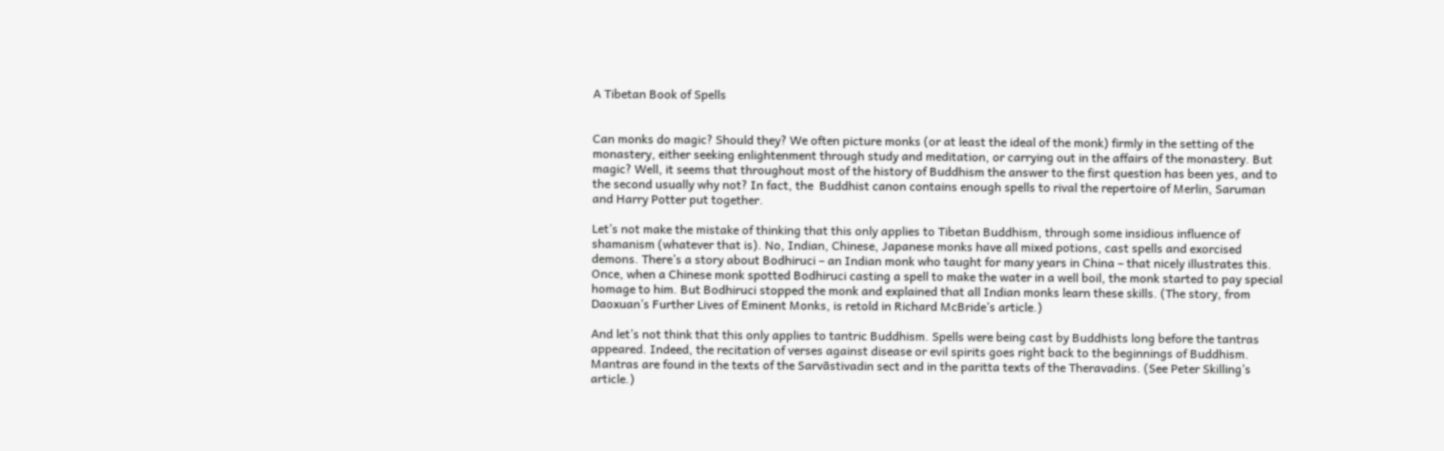A Tibetan Book of Spells


Can monks do magic? Should they? We often picture monks (or at least the ideal of the monk) firmly in the setting of the monastery, either seeking enlightenment through study and meditation, or carrying out in the affairs of the monastery. But magic? Well, it seems that throughout most of the history of Buddhism the answer to the first question has been yes, and to the second usually why not? In fact, the  Buddhist canon contains enough spells to rival the repertoire of Merlin, Saruman and Harry Potter put together.

Let’s not make the mistake of thinking that this only applies to Tibetan Buddhism, through some insidious influence of shamanism (whatever that is). No, Indian, Chinese, Japanese monks have all mixed potions, cast spells and exorcised demons. There’s a story about Bodhiruci – an Indian monk who taught for many years in China – that nicely illustrates this. Once, when a Chinese monk spotted Bodhiruci casting a spell to make the water in a well boil, the monk started to pay special homage to him. But Bodhiruci stopped the monk and explained that all Indian monks learn these skills. (The story, from Daoxuan’s Further Lives of Eminent Monks, is retold in Richard McBride’s article.)

And let’s not think that this only applies to tantric Buddhism. Spells were being cast by Buddhists long before the tantras appeared. Indeed, the recitation of verses against disease or evil spirits goes right back to the beginnings of Buddhism. Mantras are found in the texts of the Sarvāstivadin sect and in the paritta texts of the Theravadins. (See Peter Skilling’s article.)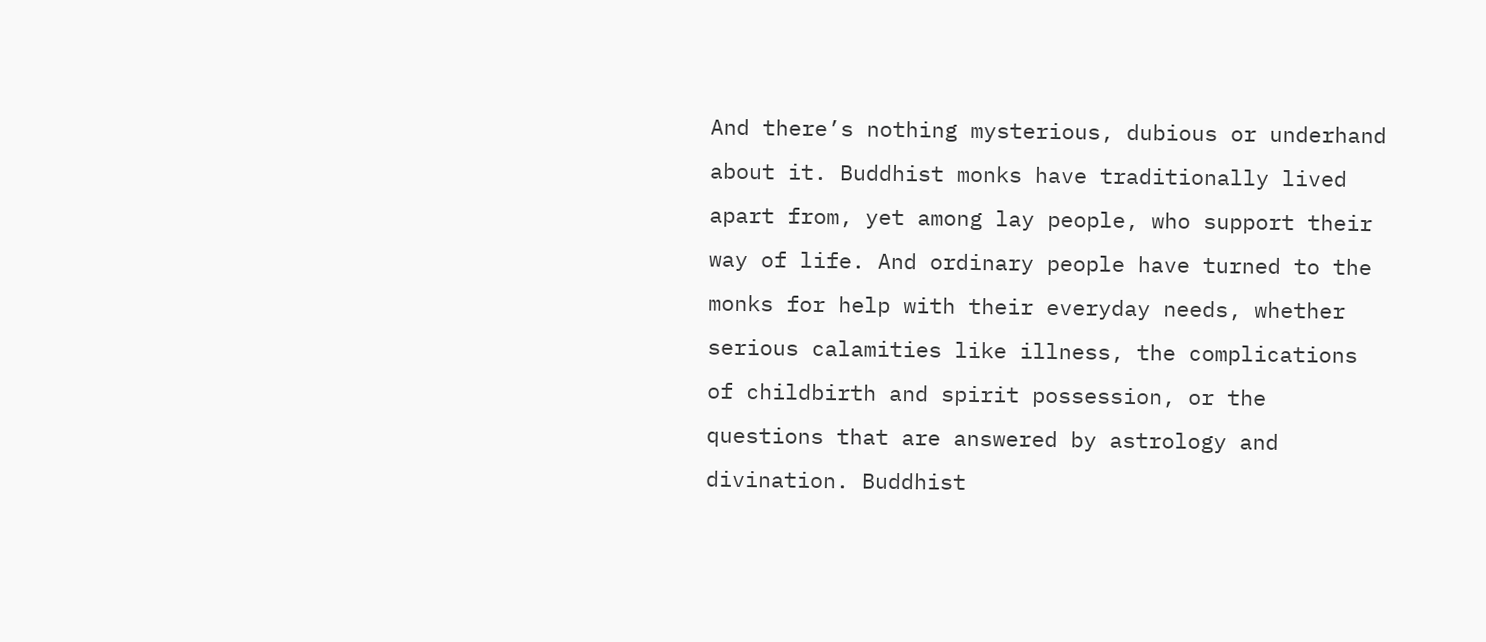And there’s nothing mysterious, dubious or underhand about it. Buddhist monks have traditionally lived apart from, yet among lay people, who support their way of life. And ordinary people have turned to the monks for help with their everyday needs, whether serious calamities like illness, the complications of childbirth and spirit possession, or the questions that are answered by astrology and divination. Buddhist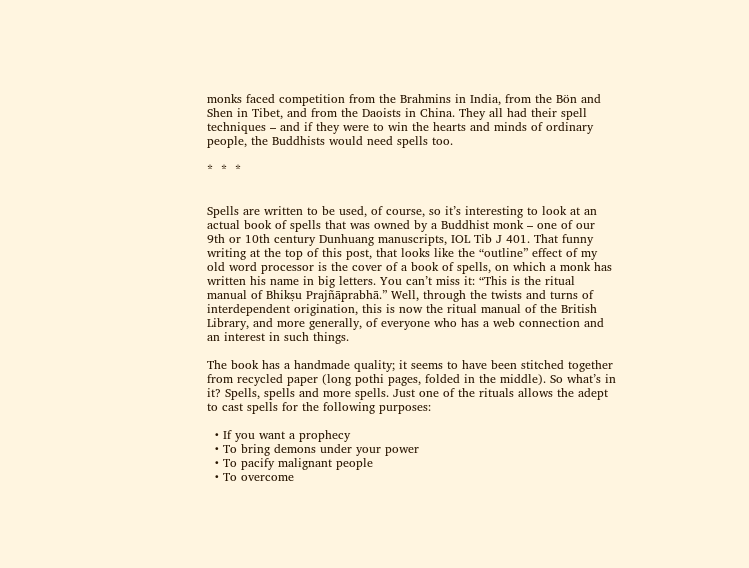monks faced competition from the Brahmins in India, from the Bön and Shen in Tibet, and from the Daoists in China. They all had their spell techniques – and if they were to win the hearts and minds of ordinary people, the Buddhists would need spells too.

*  *  *


Spells are written to be used, of course, so it’s interesting to look at an actual book of spells that was owned by a Buddhist monk – one of our 9th or 10th century Dunhuang manuscripts, IOL Tib J 401. That funny writing at the top of this post, that looks like the “outline” effect of my old word processor is the cover of a book of spells, on which a monk has written his name in big letters. You can’t miss it: “This is the ritual manual of Bhikṣu Prajñāprabhā.” Well, through the twists and turns of interdependent origination, this is now the ritual manual of the British Library, and more generally, of everyone who has a web connection and an interest in such things.

The book has a handmade quality; it seems to have been stitched together from recycled paper (long pothi pages, folded in the middle). So what’s in it? Spells, spells and more spells. Just one of the rituals allows the adept to cast spells for the following purposes:

  • If you want a prophecy
  • To bring demons under your power
  • To pacify malignant people
  • To overcome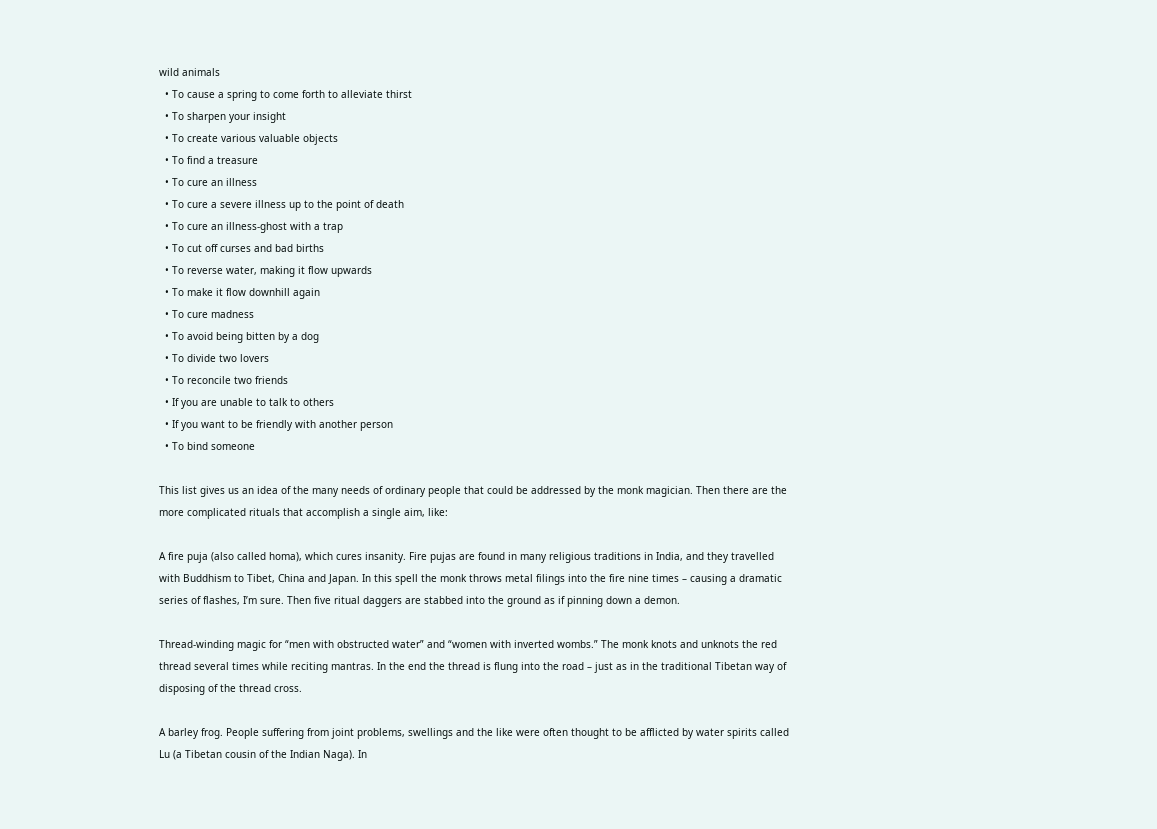wild animals
  • To cause a spring to come forth to alleviate thirst
  • To sharpen your insight
  • To create various valuable objects
  • To find a treasure
  • To cure an illness
  • To cure a severe illness up to the point of death
  • To cure an illness-ghost with a trap
  • To cut off curses and bad births
  • To reverse water, making it flow upwards
  • To make it flow downhill again
  • To cure madness
  • To avoid being bitten by a dog
  • To divide two lovers
  • To reconcile two friends
  • If you are unable to talk to others
  • If you want to be friendly with another person
  • To bind someone

This list gives us an idea of the many needs of ordinary people that could be addressed by the monk magician. Then there are the more complicated rituals that accomplish a single aim, like:

A fire puja (also called homa), which cures insanity. Fire pujas are found in many religious traditions in India, and they travelled with Buddhism to Tibet, China and Japan. In this spell the monk throws metal filings into the fire nine times – causing a dramatic series of flashes, I’m sure. Then five ritual daggers are stabbed into the ground as if pinning down a demon.

Thread-winding magic for “men with obstructed water” and “women with inverted wombs.” The monk knots and unknots the red thread several times while reciting mantras. In the end the thread is flung into the road – just as in the traditional Tibetan way of disposing of the thread cross.

A barley frog. People suffering from joint problems, swellings and the like were often thought to be afflicted by water spirits called Lu (a Tibetan cousin of the Indian Naga). In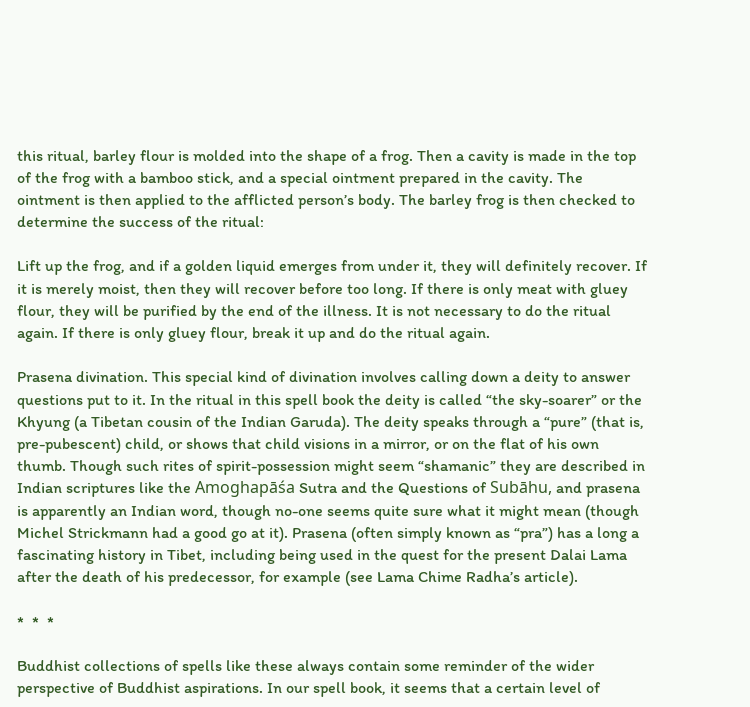this ritual, barley flour is molded into the shape of a frog. Then a cavity is made in the top of the frog with a bamboo stick, and a special ointment prepared in the cavity. The ointment is then applied to the afflicted person’s body. The barley frog is then checked to determine the success of the ritual:

Lift up the frog, and if a golden liquid emerges from under it, they will definitely recover. If it is merely moist, then they will recover before too long. If there is only meat with gluey flour, they will be purified by the end of the illness. It is not necessary to do the ritual again. If there is only gluey flour, break it up and do the ritual again.

Prasena divination. This special kind of divination involves calling down a deity to answer questions put to it. In the ritual in this spell book the deity is called “the sky-soarer” or the Khyung (a Tibetan cousin of the Indian Garuda). The deity speaks through a “pure” (that is, pre-pubescent) child, or shows that child visions in a mirror, or on the flat of his own thumb. Though such rites of spirit-possession might seem “shamanic” they are described in Indian scriptures like the Amoghapāśa Sutra and the Questions of Subāhu, and prasena is apparently an Indian word, though no-one seems quite sure what it might mean (though Michel Strickmann had a good go at it). Prasena (often simply known as “pra”) has a long a fascinating history in Tibet, including being used in the quest for the present Dalai Lama after the death of his predecessor, for example (see Lama Chime Radha’s article).

*  *  *

Buddhist collections of spells like these always contain some reminder of the wider perspective of Buddhist aspirations. In our spell book, it seems that a certain level of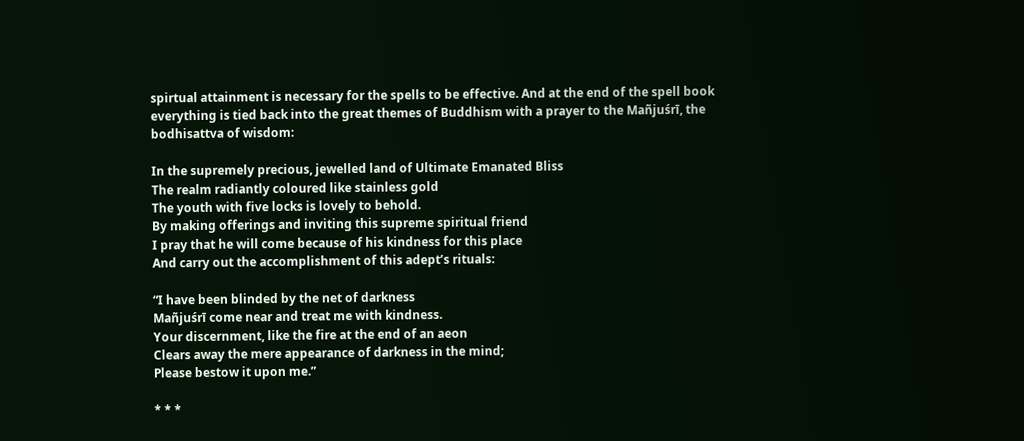spirtual attainment is necessary for the spells to be effective. And at the end of the spell book everything is tied back into the great themes of Buddhism with a prayer to the Mañjuśrī, the bodhisattva of wisdom:

In the supremely precious, jewelled land of Ultimate Emanated Bliss
The realm radiantly coloured like stainless gold
The youth with five locks is lovely to behold.
By making offerings and inviting this supreme spiritual friend
I pray that he will come because of his kindness for this place
And carry out the accomplishment of this adept’s rituals:

“I have been blinded by the net of darkness
Mañjuśrī come near and treat me with kindness.
Your discernment, like the fire at the end of an aeon
Clears away the mere appearance of darkness in the mind;
Please bestow it upon me.”

* * *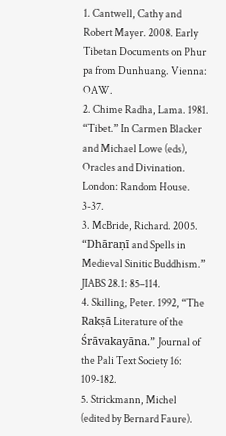1. Cantwell, Cathy and Robert Mayer. 2008. Early Tibetan Documents on Phur pa from Dunhuang. Vienna: OAW.
2. Chime Radha, Lama. 1981. “Tibet.” In Carmen Blacker and Michael Lowe (eds), Oracles and Divination. London: Random House. 3-37.
3. McBride, Richard. 2005. “Dhāraṇī and Spells in Medieval Sinitic Buddhism.” JIABS 28.1: 85–114.
4. Skilling, Peter. 1992, “The Rakṣā Literature of the Śrāvakayāna.” Journal of the Pali Text Society 16: 109-182.
5. Strickmann, Michel (edited by Bernard Faure).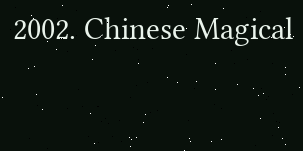2002. Chinese Magical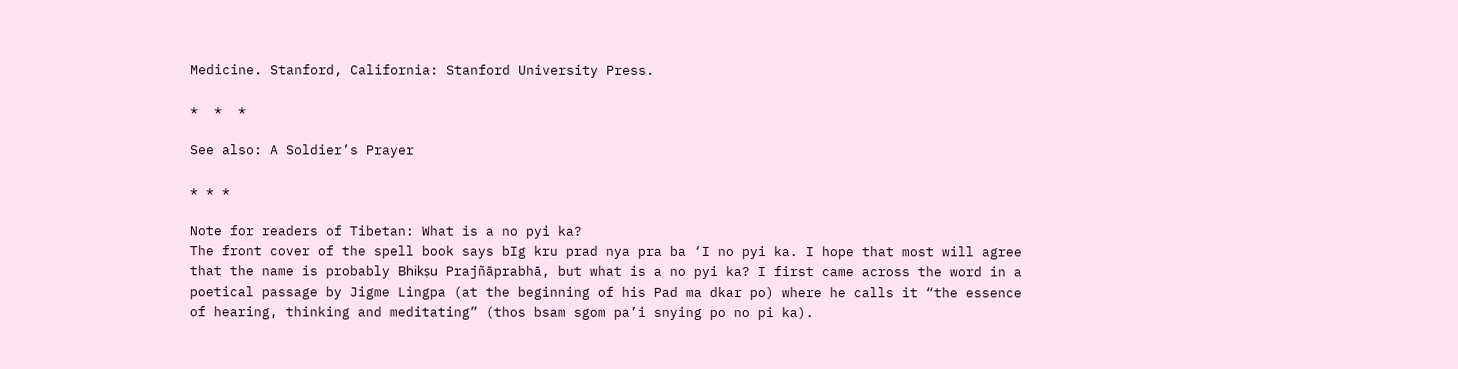Medicine. Stanford, California: Stanford University Press.

*  *  *

See also: A Soldier’s Prayer

* * *

Note for readers of Tibetan: What is a no pyi ka?
The front cover of the spell book says bIg kru prad nya pra ba ‘I no pyi ka. I hope that most will agree that the name is probably Bhikṣu Prajñāprabhā, but what is a no pyi ka? I first came across the word in a poetical passage by Jigme Lingpa (at the beginning of his Pad ma dkar po) where he calls it “the essence of hearing, thinking and meditating” (thos bsam sgom pa’i snying po no pi ka).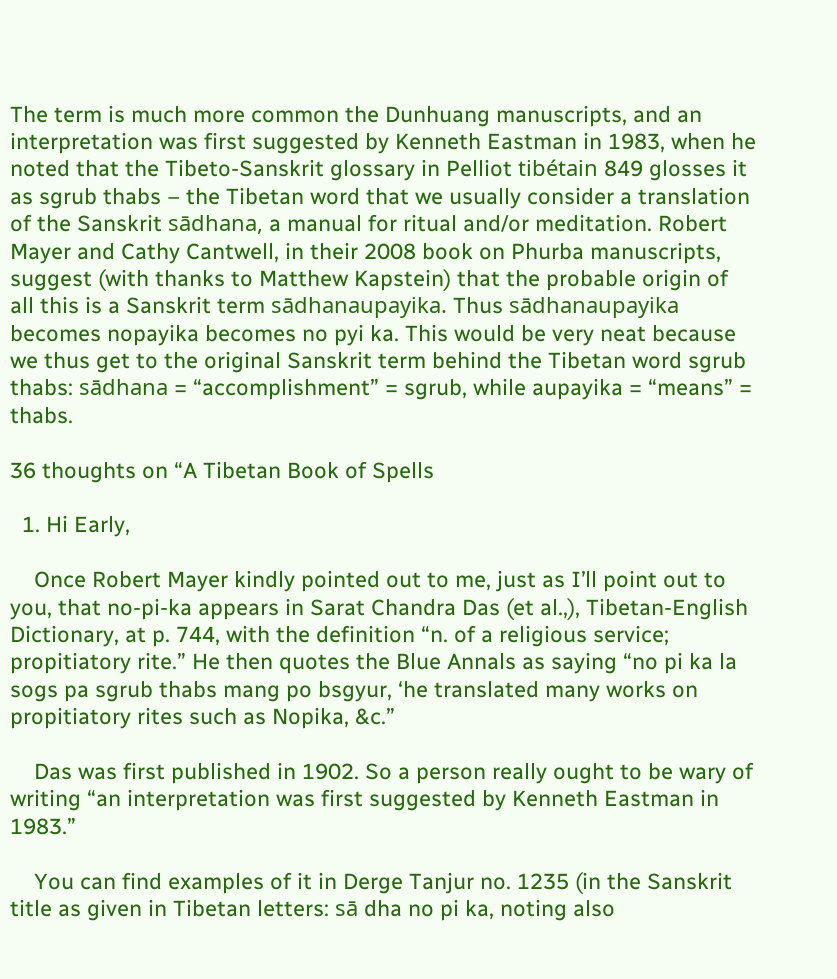The term is much more common the Dunhuang manuscripts, and an interpretation was first suggested by Kenneth Eastman in 1983, when he noted that the Tibeto-Sanskrit glossary in Pelliot tibétain 849 glosses it as sgrub thabs – the Tibetan word that we usually consider a translation of the Sanskrit sādhana, a manual for ritual and/or meditation. Robert Mayer and Cathy Cantwell, in their 2008 book on Phurba manuscripts, suggest (with thanks to Matthew Kapstein) that the probable origin of all this is a Sanskrit term sādhanaupayika. Thus sādhanaupayika becomes nopayika becomes no pyi ka. This would be very neat because we thus get to the original Sanskrit term behind the Tibetan word sgrub thabs: sādhana = “accomplishment” = sgrub, while aupayika = “means” = thabs.

36 thoughts on “A Tibetan Book of Spells

  1. Hi Early,

    Once Robert Mayer kindly pointed out to me, just as I’ll point out to you, that no-pi-ka appears in Sarat Chandra Das (et al.,), Tibetan-English Dictionary, at p. 744, with the definition “n. of a religious service; propitiatory rite.” He then quotes the Blue Annals as saying “no pi ka la sogs pa sgrub thabs mang po bsgyur, ‘he translated many works on propitiatory rites such as Nopika, &c.”

    Das was first published in 1902. So a person really ought to be wary of writing “an interpretation was first suggested by Kenneth Eastman in 1983.”

    You can find examples of it in Derge Tanjur no. 1235 (in the Sanskrit title as given in Tibetan letters: sā dha no pi ka, noting also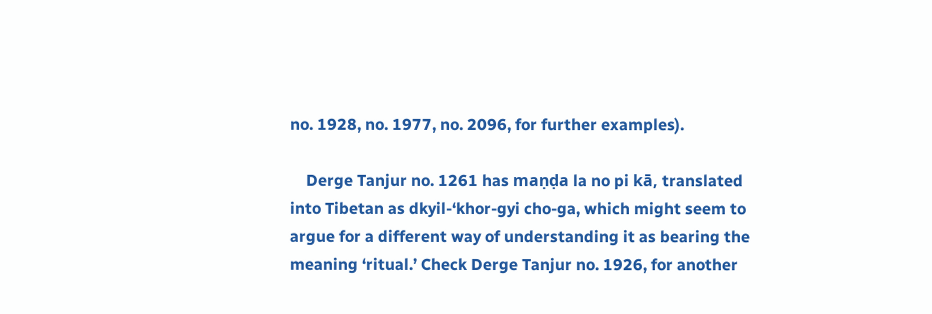no. 1928, no. 1977, no. 2096, for further examples).

    Derge Tanjur no. 1261 has maṇḍa la no pi kā, translated into Tibetan as dkyil-‘khor-gyi cho-ga, which might seem to argue for a different way of understanding it as bearing the meaning ‘ritual.’ Check Derge Tanjur no. 1926, for another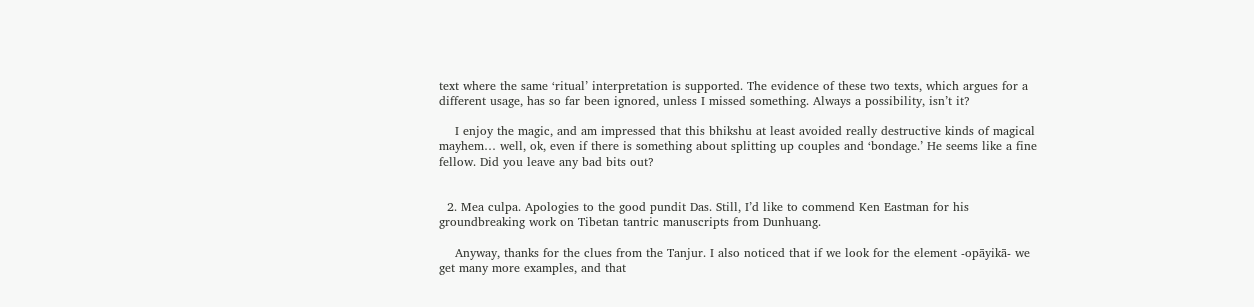text where the same ‘ritual’ interpretation is supported. The evidence of these two texts, which argues for a different usage, has so far been ignored, unless I missed something. Always a possibility, isn’t it?

    I enjoy the magic, and am impressed that this bhikshu at least avoided really destructive kinds of magical mayhem… well, ok, even if there is something about splitting up couples and ‘bondage.’ He seems like a fine fellow. Did you leave any bad bits out?


  2. Mea culpa. Apologies to the good pundit Das. Still, I’d like to commend Ken Eastman for his groundbreaking work on Tibetan tantric manuscripts from Dunhuang.

    Anyway, thanks for the clues from the Tanjur. I also noticed that if we look for the element -opāyikā- we get many more examples, and that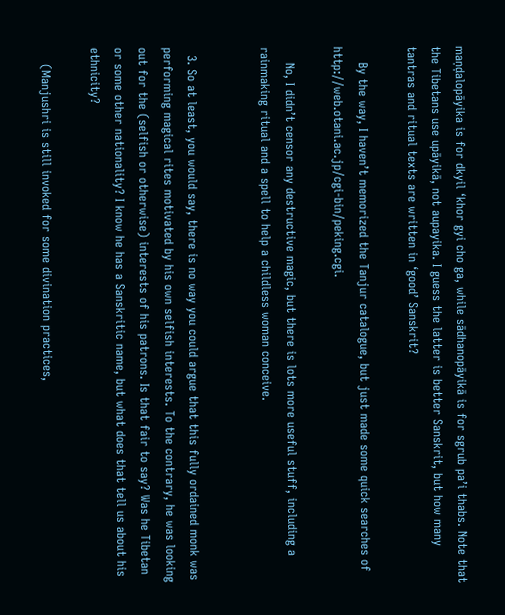maṇḍalopāyika is for dkyil ‘khor gyi cho ga, while sādhanopāyikā is for sgrub pa’i thabs. Note that the Tibetans use upāyikā, not aupayika. I guess the latter is better Sanskrit, but how many tantras and ritual texts are written in ‘good’ Sanskrit?

    By the way, I haven’t memorized the Tanjur catalogue, but just made some quick searches of http://web.otani.ac.jp/cgi-bin/peking.cgi.

    No, I didn’t censor any destructive magic, but there is lots more useful stuff, including a rainmaking ritual and a spell to help a childless woman conceive.


  3. So at least, you would say, there is no way you could argue that this fully ordained monk was performing magical rites motivated by his own selfish interests. To the contrary, he was looking out for the (selfish or otherwise) interests of his patrons. Is that fair to say? Was he Tibetan or some other nationality? I know he has a Sanskritic name, but what does that tell us about his ethnicity?

    (Manjushri is still invoked for some divination practices,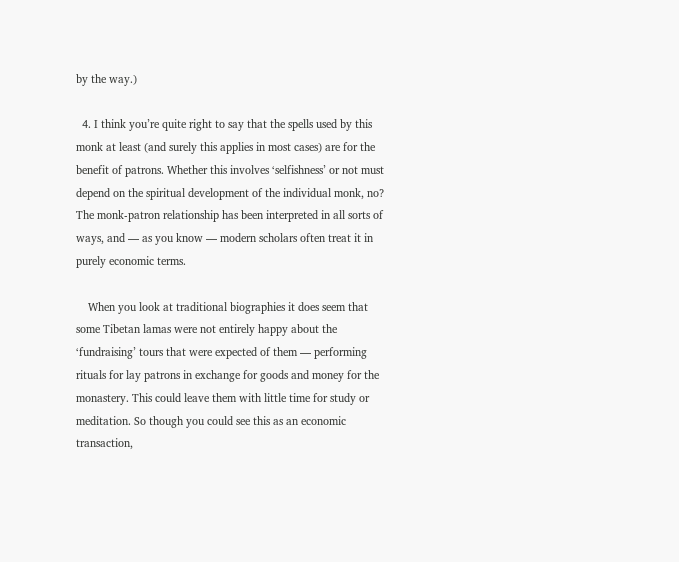by the way.)

  4. I think you’re quite right to say that the spells used by this monk at least (and surely this applies in most cases) are for the benefit of patrons. Whether this involves ‘selfishness’ or not must depend on the spiritual development of the individual monk, no? The monk-patron relationship has been interpreted in all sorts of ways, and — as you know — modern scholars often treat it in purely economic terms.

    When you look at traditional biographies it does seem that some Tibetan lamas were not entirely happy about the ‘fundraising’ tours that were expected of them — performing rituals for lay patrons in exchange for goods and money for the monastery. This could leave them with little time for study or meditation. So though you could see this as an economic transaction,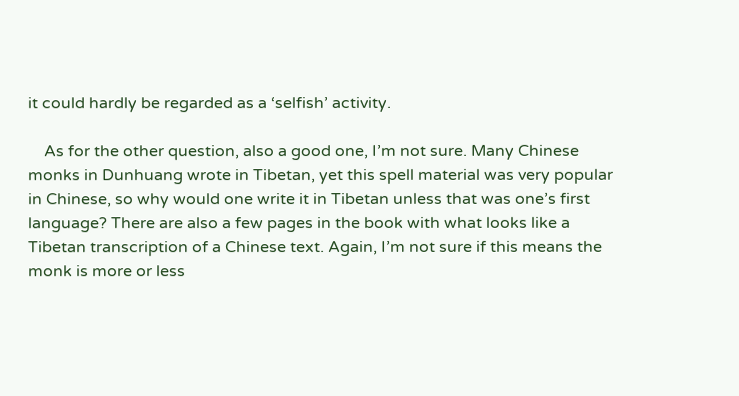it could hardly be regarded as a ‘selfish’ activity.

    As for the other question, also a good one, I’m not sure. Many Chinese monks in Dunhuang wrote in Tibetan, yet this spell material was very popular in Chinese, so why would one write it in Tibetan unless that was one’s first language? There are also a few pages in the book with what looks like a Tibetan transcription of a Chinese text. Again, I’m not sure if this means the monk is more or less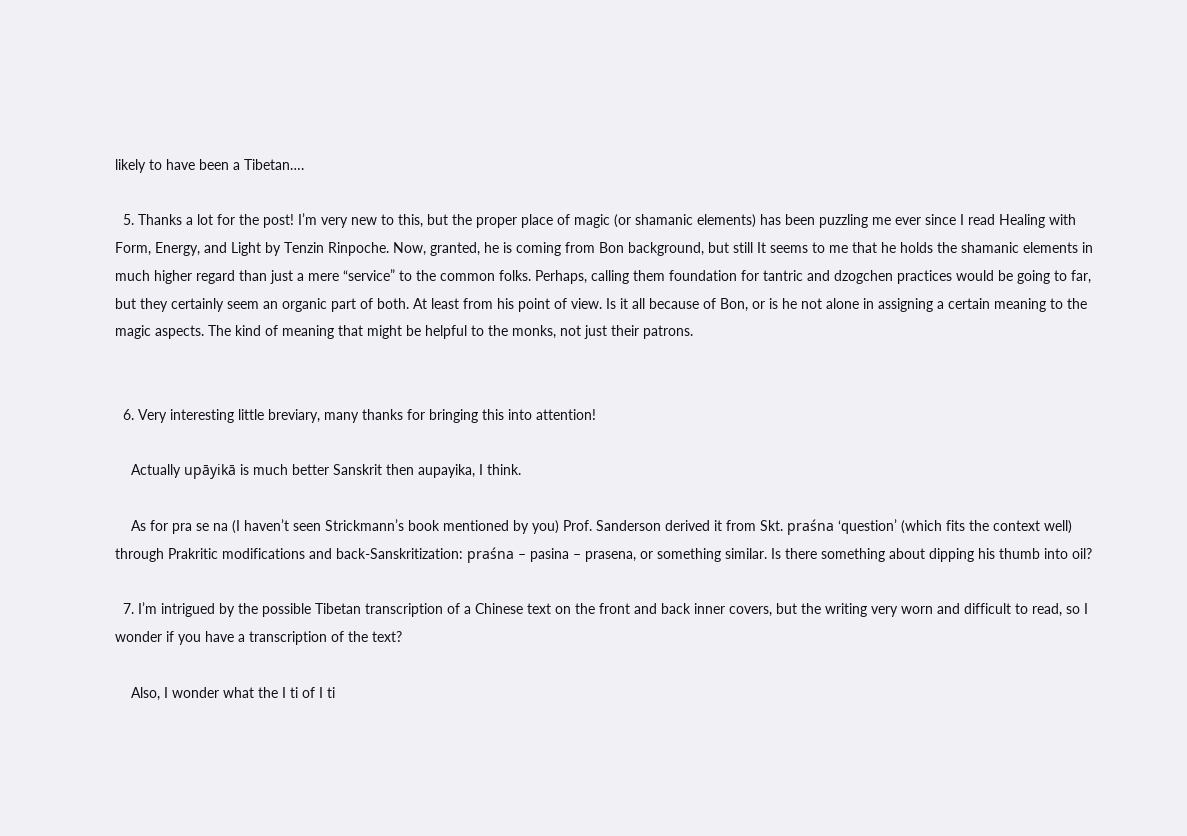likely to have been a Tibetan….

  5. Thanks a lot for the post! I’m very new to this, but the proper place of magic (or shamanic elements) has been puzzling me ever since I read Healing with Form, Energy, and Light by Tenzin Rinpoche. Now, granted, he is coming from Bon background, but still It seems to me that he holds the shamanic elements in much higher regard than just a mere “service” to the common folks. Perhaps, calling them foundation for tantric and dzogchen practices would be going to far, but they certainly seem an organic part of both. At least from his point of view. Is it all because of Bon, or is he not alone in assigning a certain meaning to the magic aspects. The kind of meaning that might be helpful to the monks, not just their patrons.


  6. Very interesting little breviary, many thanks for bringing this into attention!

    Actually upāyikā is much better Sanskrit then aupayika, I think.

    As for pra se na (I haven’t seen Strickmann’s book mentioned by you) Prof. Sanderson derived it from Skt. praśna ‘question’ (which fits the context well) through Prakritic modifications and back-Sanskritization: praśna – pasina – prasena, or something similar. Is there something about dipping his thumb into oil?

  7. I’m intrigued by the possible Tibetan transcription of a Chinese text on the front and back inner covers, but the writing very worn and difficult to read, so I wonder if you have a transcription of the text?

    Also, I wonder what the I ti of I ti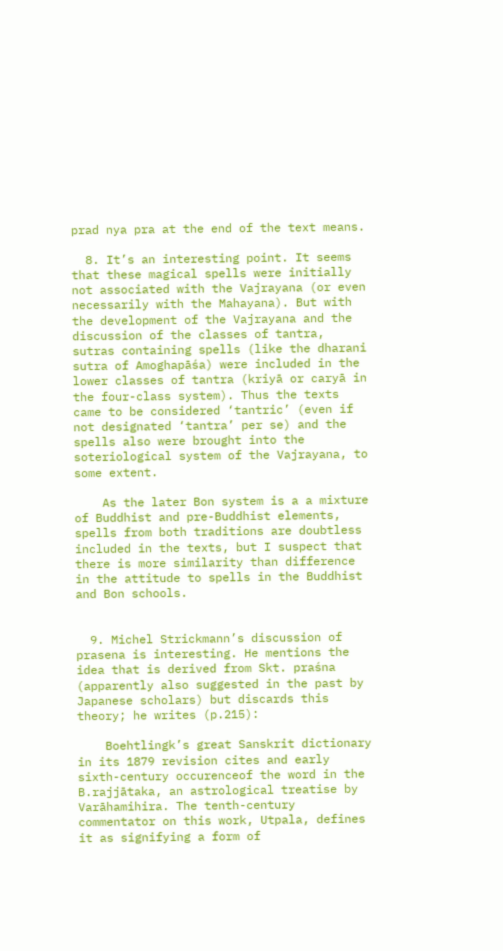prad nya pra at the end of the text means.

  8. It’s an interesting point. It seems that these magical spells were initially not associated with the Vajrayana (or even necessarily with the Mahayana). But with the development of the Vajrayana and the discussion of the classes of tantra, sutras containing spells (like the dharani sutra of Amoghapāśa) were included in the lower classes of tantra (kriyā or caryā in the four-class system). Thus the texts came to be considered ‘tantric’ (even if not designated ‘tantra’ per se) and the spells also were brought into the soteriological system of the Vajrayana, to some extent.

    As the later Bon system is a a mixture of Buddhist and pre-Buddhist elements, spells from both traditions are doubtless included in the texts, but I suspect that there is more similarity than difference in the attitude to spells in the Buddhist and Bon schools.


  9. Michel Strickmann’s discussion of prasena is interesting. He mentions the idea that is derived from Skt. praśna (apparently also suggested in the past by Japanese scholars) but discards this theory; he writes (p.215):

    Boehtlingk’s great Sanskrit dictionary in its 1879 revision cites and early sixth-century occurenceof the word in the B.rajjātaka, an astrological treatise by Varāhamihira. The tenth-century commentator on this work, Utpala, defines it as signifying a form of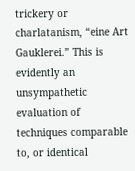trickery or charlatanism, “eine Art Gauklerei.” This is evidently an unsympathetic evaluation of techniques comparable to, or identical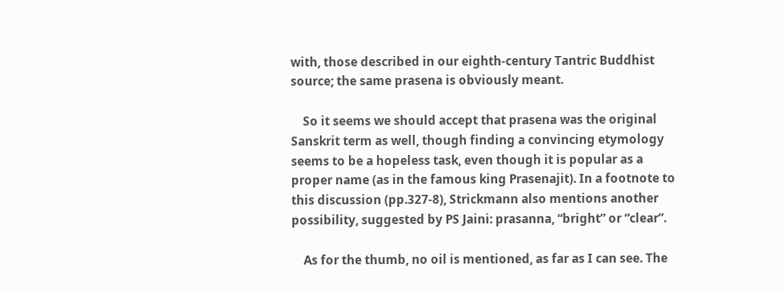with, those described in our eighth-century Tantric Buddhist source; the same prasena is obviously meant.

    So it seems we should accept that prasena was the original Sanskrit term as well, though finding a convincing etymology seems to be a hopeless task, even though it is popular as a proper name (as in the famous king Prasenajit). In a footnote to this discussion (pp.327-8), Strickmann also mentions another possibility, suggested by PS Jaini: prasanna, “bright” or “clear”.

    As for the thumb, no oil is mentioned, as far as I can see. The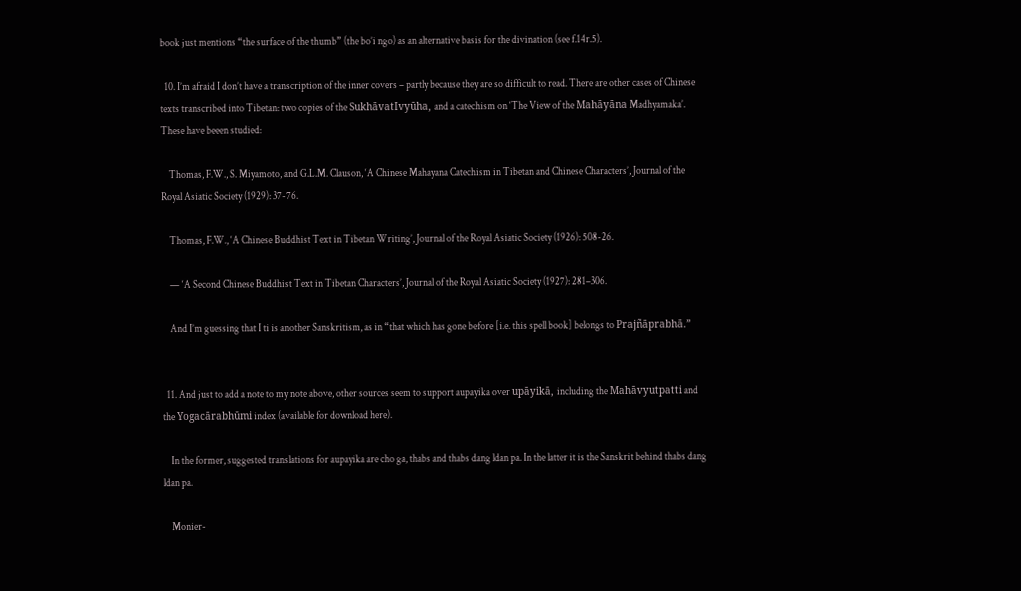book just mentions “the surface of the thumb” (the bo’i ngo) as an alternative basis for the divination (see f.14r.5).

  10. I’m afraid I don’t have a transcription of the inner covers – partly because they are so difficult to read. There are other cases of Chinese texts transcribed into Tibetan: two copies of the SukhāvatIvyūha, and a catechism on ‘The View of the Mahāyāna Madhyamaka’. These have beeen studied:

    Thomas, F.W., S. Miyamoto, and G.L.M. Clauson, ‘A Chinese Mahayana Catechism in Tibetan and Chinese Characters’, Journal of the Royal Asiatic Society (1929): 37-76.

    Thomas, F.W., ‘A Chinese Buddhist Text in Tibetan Writing’, Journal of the Royal Asiatic Society (1926): 508-26.

    — ‘A Second Chinese Buddhist Text in Tibetan Characters’, Journal of the Royal Asiatic Society (1927): 281–306.

    And I’m guessing that I ti is another Sanskritism, as in “that which has gone before [i.e. this spell book] belongs to Prajñāprabhā.”


  11. And just to add a note to my note above, other sources seem to support aupayika over upāyikā, including the Mahāvyutpatti and the Yogacārabhūmi index (available for download here).

    In the former, suggested translations for aupayika are cho ga, thabs and thabs dang ldan pa. In the latter it is the Sanskrit behind thabs dang ldan pa.

    Monier-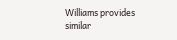Williams provides similar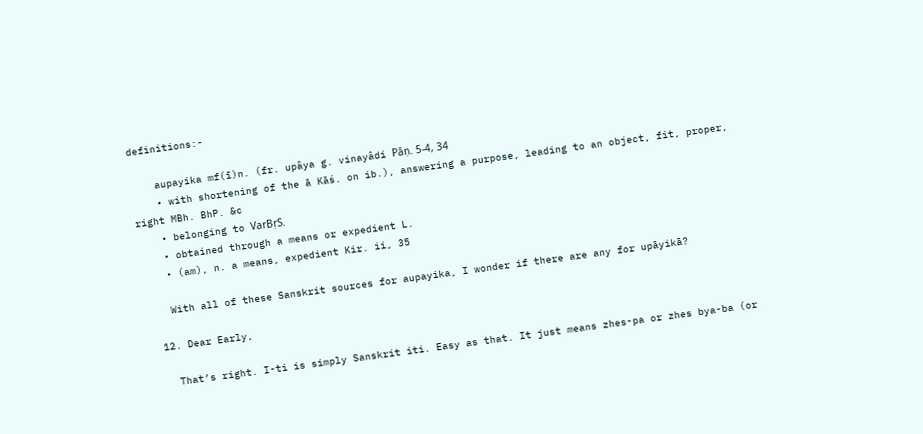definitions:-

    aupayika mf(ī)n. (fr. upâya g. vinayâdi Pāṇ. 5-4, 34
    • with shortening of the ā Kāś. on ib.), answering a purpose, leading to an object, fit, proper, right MBh. BhP. &c
    • belonging to VarBṛS.
    • obtained through a means or expedient L.
    • (am), n. a means, expedient Kir. ii, 35

    With all of these Sanskrit sources for aupayika, I wonder if there are any for upāyikā?

  12. Dear Early,

    That’s right. I-ti is simply Sanskrit iti. Easy as that. It just means zhes-pa or zhes bya-ba (or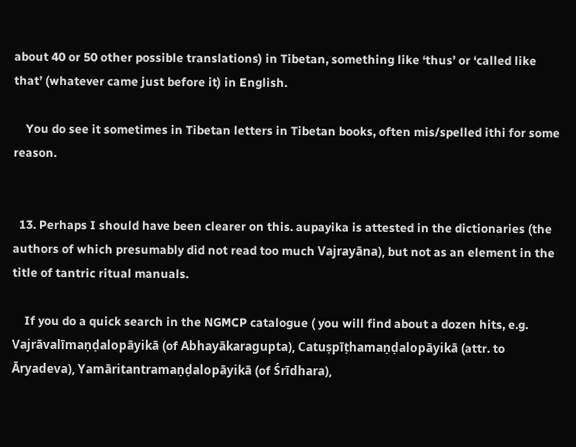about 40 or 50 other possible translations) in Tibetan, something like ‘thus’ or ‘called like that’ (whatever came just before it) in English.

    You do see it sometimes in Tibetan letters in Tibetan books, often mis/spelled ithi for some reason.


  13. Perhaps I should have been clearer on this. aupayika is attested in the dictionaries (the authors of which presumably did not read too much Vajrayāna), but not as an element in the title of tantric ritual manuals.

    If you do a quick search in the NGMCP catalogue ( you will find about a dozen hits, e.g. Vajrāvalīmaṇḍalopāyikā (of Abhayākaragupta), Catuṣpīṭhamaṇḍalopāyikā (attr. to Āryadeva), Yamāritantramaṇḍalopāyikā (of Śrīdhara),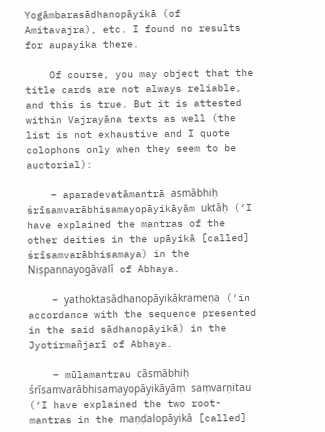Yogāmbarasādhanopāyikā (of Amitavajra), etc. I found no results for aupayika there.

    Of course, you may object that the title cards are not always reliable, and this is true. But it is attested within Vajrayāna texts as well (the list is not exhaustive and I quote colophons only when they seem to be auctorial):

    – aparadevatāmantrā asmābhiḥ śrīsamvarābhisamayopāyikāyām uktāḥ (‘I have explained the mantras of the other deities in the upāyikā [called] śrīsamvarābhisamaya) in the Niṣpannayogāvalī of Abhaya.

    – yathoktasādhanopāyikākrameṇa (‘in accordance with the sequence presented in the said sādhanopāyikā) in the Jyotirmañjarī of Abhaya.

    – mūlamantrau cāsmābhiḥ śrīsamvarābhisamayopāyikāyāṃ saṃvarṇitau (‘I have explained the two root-mantras in the maṇḍalopāyikā [called]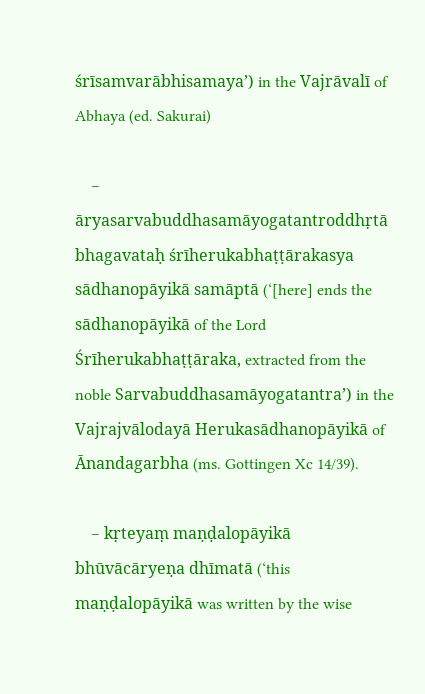śrīsamvarābhisamaya’) in the Vajrāvalī of Abhaya (ed. Sakurai)

    – āryasarvabuddhasamāyogatantroddhṛtā bhagavataḥ śrīherukabhaṭṭārakasya sādhanopāyikā samāptā (‘[here] ends the sādhanopāyikā of the Lord Śrīherukabhaṭṭāraka, extracted from the noble Sarvabuddhasamāyogatantra’) in the Vajrajvālodayā Herukasādhanopāyikā of Ānandagarbha (ms. Gottingen Xc 14/39).

    – kṛteyaṃ maṇḍalopāyikā bhūvācāryeṇa dhīmatā (‘this maṇḍalopāyikā was written by the wise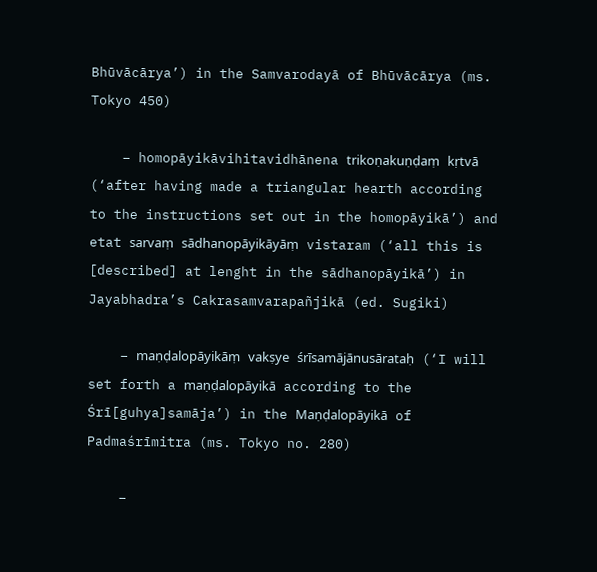Bhūvācārya’) in the Samvarodayā of Bhūvācārya (ms. Tokyo 450)

    – homopāyikāvihitavidhānena trikoṇakuṇḍaṃ kṛtvā (‘after having made a triangular hearth according to the instructions set out in the homopāyikā’) and etat sarvaṃ sādhanopāyikāyāṃ vistaram (‘all this is [described] at lenght in the sādhanopāyikā’) in Jayabhadra’s Cakrasamvarapañjikā (ed. Sugiki)

    – maṇḍalopāyikāṃ vakṣye śrīsamājānusārataḥ (‘I will set forth a maṇḍalopāyikā according to the Śrī[guhya]samāja’) in the Maṇḍalopāyikā of Padmaśrīmitra (ms. Tokyo no. 280)

    –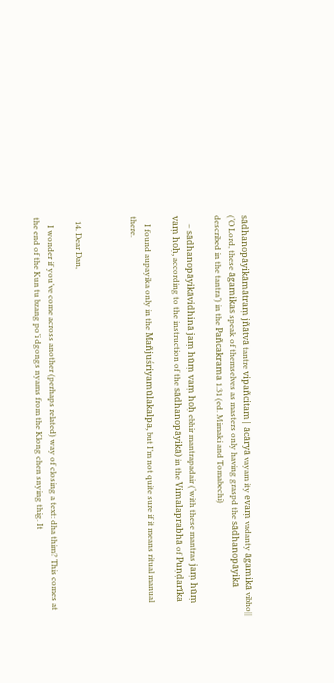sādhanopāyikāmātraṃ jñātvā tantre vipañcitam| ācāryā vayam ity evaṃ vadanty āgamikā vibho|| (‘O Lord, these āgamikas speak of themselves as masters only having graspd the sādhanopāyikā described in the tantra’) in the Pañcakrama 1.31 (ed. Mimaki and Tomabechi)

    – sādhanopāyikāvidhinā jaṃ hūṃ vaṃ hoḥ ebhir mantrapadair (‘with these mantras jaṃ hūṃ vaṃ hoḥ, according to the instruction of the sādhanopāyikā) in the Vimalaprabhā of Puṇḍarīka

    I found aupayika only in the Mañjuśriyamūlakalpa, but I’m not quite sure if it means ritual manual there.



  14. Dear Dan,

    I wonder if you’ve come across another (perhaps related) way of closing a text: dha thim? This comes at the end of the Kun tu bzang po’i dgongs nyams from the Klong chen snying thig. It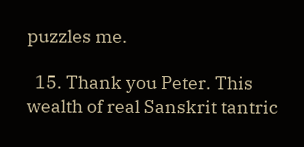puzzles me.

  15. Thank you Peter. This wealth of real Sanskrit tantric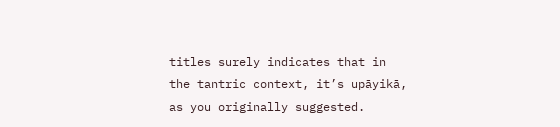titles surely indicates that in the tantric context, it’s upāyikā, as you originally suggested.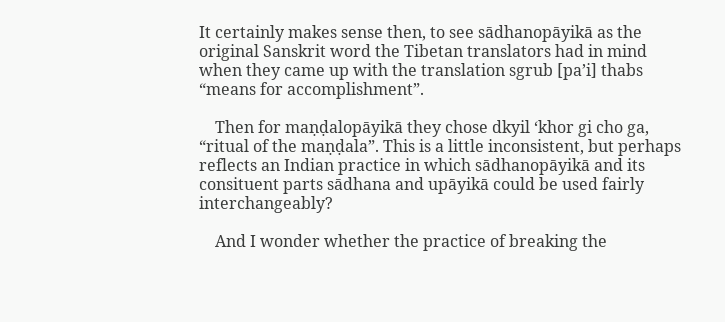It certainly makes sense then, to see sādhanopāyikā as the original Sanskrit word the Tibetan translators had in mind when they came up with the translation sgrub [pa’i] thabs “means for accomplishment”.

    Then for maṇḍalopāyikā they chose dkyil ‘khor gi cho ga, “ritual of the maṇḍala”. This is a little inconsistent, but perhaps reflects an Indian practice in which sādhanopāyikā and its consituent parts sādhana and upāyikā could be used fairly interchangeably?

    And I wonder whether the practice of breaking the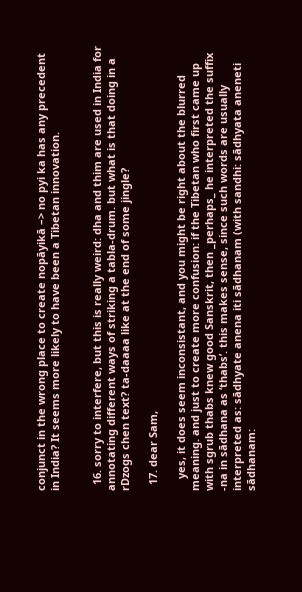conjunct in the wrong place to create nopāyikā –> no pyi ka has any precedent in India? It seems more likely to have been a Tibetan innovation.


  16. sorry to interfere, but this is really weird: dha and thim are used in India for annotating different ways of striking a tabla-drum. but what is that doing in a rDzogs chen text? ta-daaaa like at the end of some jingle?

  17. dear Sam,

    yes, it does seem inconsistant, and you might be right about the blurred meaning. and just to create more confusion: if the Tibetan who first came up with sgrub thabs knew good Sanskrit, then _perhaps_ he interpreted the suffix -na in sādhana as ‘thabs’. this makes sense, since such words are usually interpreted as: sādhyate anena iti sādhanam (with sandhi: sādhyata aneneti sādhanam: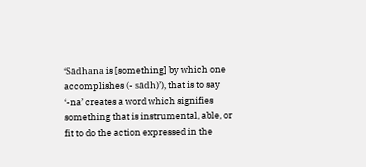‘Sādhana is [something] by which one accomplishes (- sādh)’), that is to say ‘-na’ creates a word which signifies something that is instrumental, able, or fit to do the action expressed in the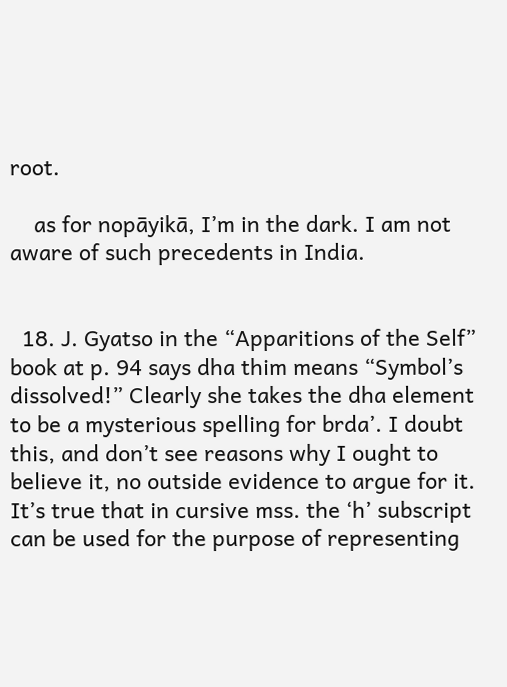root.

    as for nopāyikā, I’m in the dark. I am not aware of such precedents in India.


  18. J. Gyatso in the “Apparitions of the Self” book at p. 94 says dha thim means “Symbol’s dissolved!” Clearly she takes the dha element to be a mysterious spelling for brda’. I doubt this, and don’t see reasons why I ought to believe it, no outside evidence to argue for it. It’s true that in cursive mss. the ‘h’ subscript can be used for the purpose of representing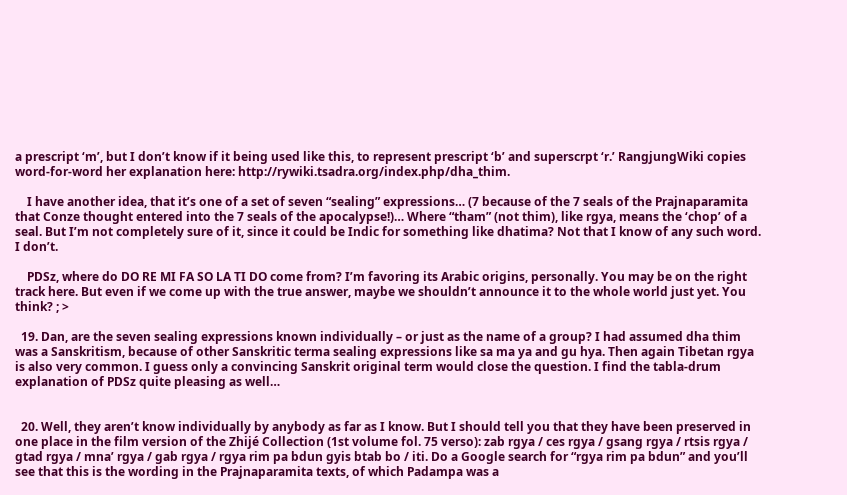a prescript ‘m’, but I don’t know if it being used like this, to represent prescript ‘b’ and superscrpt ‘r.’ RangjungWiki copies word-for-word her explanation here: http://rywiki.tsadra.org/index.php/dha_thim.

    I have another idea, that it’s one of a set of seven “sealing” expressions… (7 because of the 7 seals of the Prajnaparamita that Conze thought entered into the 7 seals of the apocalypse!)… Where “tham” (not thim), like rgya, means the ‘chop’ of a seal. But I’m not completely sure of it, since it could be Indic for something like dhatima? Not that I know of any such word. I don’t.

    PDSz, where do DO RE MI FA SO LA TI DO come from? I’m favoring its Arabic origins, personally. You may be on the right track here. But even if we come up with the true answer, maybe we shouldn’t announce it to the whole world just yet. You think? ; >

  19. Dan, are the seven sealing expressions known individually – or just as the name of a group? I had assumed dha thim was a Sanskritism, because of other Sanskritic terma sealing expressions like sa ma ya and gu hya. Then again Tibetan rgya is also very common. I guess only a convincing Sanskrit original term would close the question. I find the tabla-drum explanation of PDSz quite pleasing as well…


  20. Well, they aren’t know individually by anybody as far as I know. But I should tell you that they have been preserved in one place in the film version of the Zhijé Collection (1st volume fol. 75 verso): zab rgya / ces rgya / gsang rgya / rtsis rgya / gtad rgya / mna’ rgya / gab rgya / rgya rim pa bdun gyis btab bo / iti. Do a Google search for “rgya rim pa bdun” and you’ll see that this is the wording in the Prajnaparamita texts, of which Padampa was a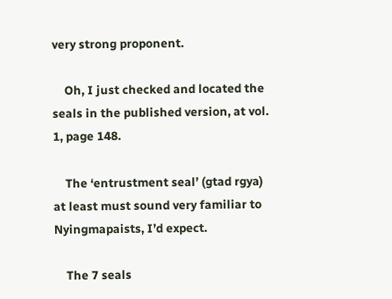very strong proponent.

    Oh, I just checked and located the seals in the published version, at vol. 1, page 148.

    The ‘entrustment seal’ (gtad rgya) at least must sound very familiar to Nyingmapaists, I’d expect.

    The 7 seals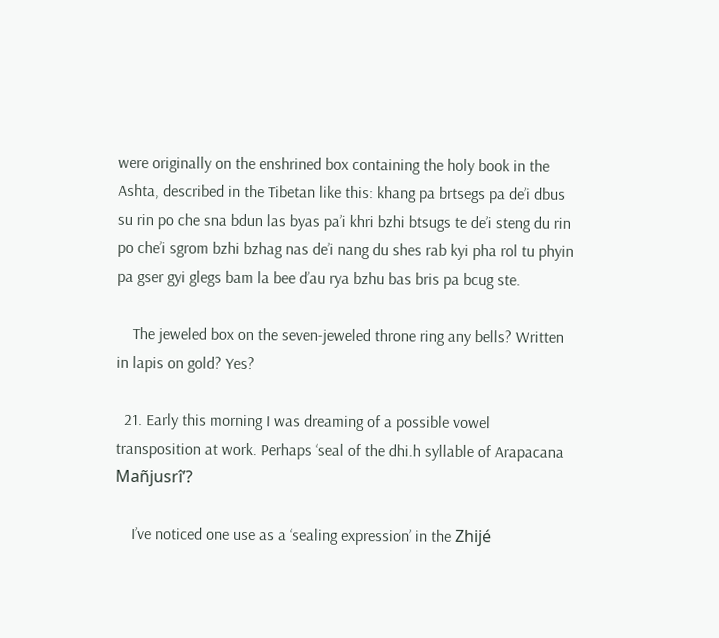were originally on the enshrined box containing the holy book in the Ashta, described in the Tibetan like this: khang pa brtsegs pa de’i dbus su rin po che sna bdun las byas pa’i khri bzhi btsugs te de’i steng du rin po che’i sgrom bzhi bzhag nas de’i nang du shes rab kyi pha rol tu phyin pa gser gyi glegs bam la bee d’au rya bzhu bas bris pa bcug ste.

    The jeweled box on the seven-jeweled throne ring any bells? Written in lapis on gold? Yes?

  21. Early this morning I was dreaming of a possible vowel transposition at work. Perhaps ‘seal of the dhi.h syllable of Arapacana Mañjusrî’?

    I’ve noticed one use as a ‘sealing expression’ in the Zhijé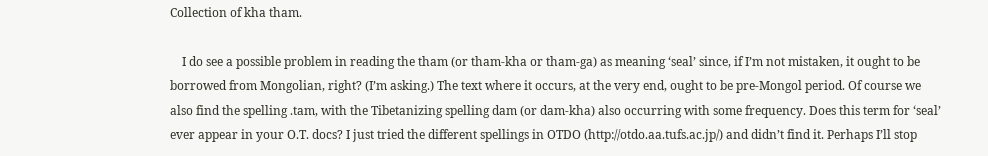Collection of kha tham.

    I do see a possible problem in reading the tham (or tham-kha or tham-ga) as meaning ‘seal’ since, if I’m not mistaken, it ought to be borrowed from Mongolian, right? (I’m asking.) The text where it occurs, at the very end, ought to be pre-Mongol period. Of course we also find the spelling .tam, with the Tibetanizing spelling dam (or dam-kha) also occurring with some frequency. Does this term for ‘seal’ ever appear in your O.T. docs? I just tried the different spellings in OTDO (http://otdo.aa.tufs.ac.jp/) and didn’t find it. Perhaps I’ll stop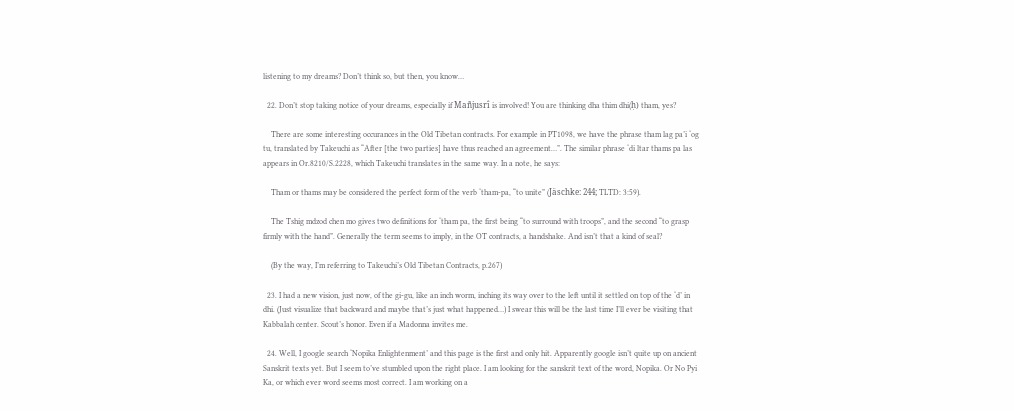listening to my dreams? Don’t think so, but then, you know…

  22. Don’t stop taking notice of your dreams, especially if Mañjusrî is involved! You are thinking dha thim dhi(ḥ) tham, yes?

    There are some interesting occurances in the Old Tibetan contracts. For example in PT1098, we have the phrase tham lag pa’i ‘og tu, translated by Takeuchi as “After [the two parties] have thus reached an agreement…”. The similar phrase ‘di ltar thams pa las appears in Or.8210/S.2228, which Takeuchi translates in the same way. In a note, he says:

    Tham or thams may be considered the perfect form of the verb ‘tham-pa, “to unite” (Jäschke: 244; TLTD: 3:59).

    The Tshig mdzod chen mo gives two definitions for ‘tham pa, the first being “to surround with troops”, and the second “to grasp firmly with the hand”. Generally the term seems to imply, in the OT contracts, a handshake. And isn’t that a kind of seal?

    (By the way, I’m referring to Takeuchi’s Old Tibetan Contracts, p.267)

  23. I had a new vision, just now, of the gi-gu, like an inch worm, inching its way over to the left until it settled on top of the ‘d’ in dhi. (Just visualize that backward and maybe that’s just what happened…) I swear this will be the last time I’ll ever be visiting that Kabbalah center. Scout’s honor. Even if a Madonna invites me.

  24. Well, I google search ‘Nopika Enlightenment’ and this page is the first and only hit. Apparently google isn’t quite up on ancient Sanskrit texts yet. But I seem to’ve stumbled upon the right place. I am looking for the sanskrit text of the word, Nopika. Or No Pyi Ka, or which ever word seems most correct. I am working on a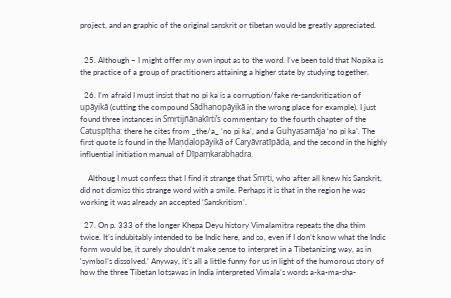project, and an graphic of the original sanskrit or tibetan would be greatly appreciated.


  25. Although – I might offer my own input as to the word. I’ve been told that Nopika is the practice of a group of practitioners attaining a higher state by studying together.

  26. I’m afraid I must insist that no pi ka is a corruption/fake re-sanskritization of upāyikā (cutting the compound Sādhanopāyikā in the wrong place for example). I just found three instances in Smṛtijñānakīrti’s commentary to the fourth chapter of the Catuṣpīṭha: there he cites from _the/a_ ‘no pi ka’, and a Guhyasamāja ‘no pi ka’. The first quote is found in the Maṇḍalopāyikā of Caryāvratīpāda, and the second in the highly influential initiation manual of Dīpaṃkarabhadra.

    Althoug I must confess that I find it strange that Smṛti, who after all knew his Sanskrit, did not dismiss this strange word with a smile. Perhaps it is that in the region he was working it was already an accepted ‘Sanskritism’.

  27. On p. 333 of the longer Khepa Deyu history Vimalamitra repeats the dha thim twice. It’s indubitably intended to be Indic here, and so, even if I don’t know what the Indic form would be, it surely shouldn’t make sense to interpret in a Tibetanizing way, as in ‘symbol’s dissolved.’ Anyway, it’s all a little funny for us in light of the humorous story of how the three Tibetan lotsawas in India interpreted Vimala’s words a-ka-ma-sha-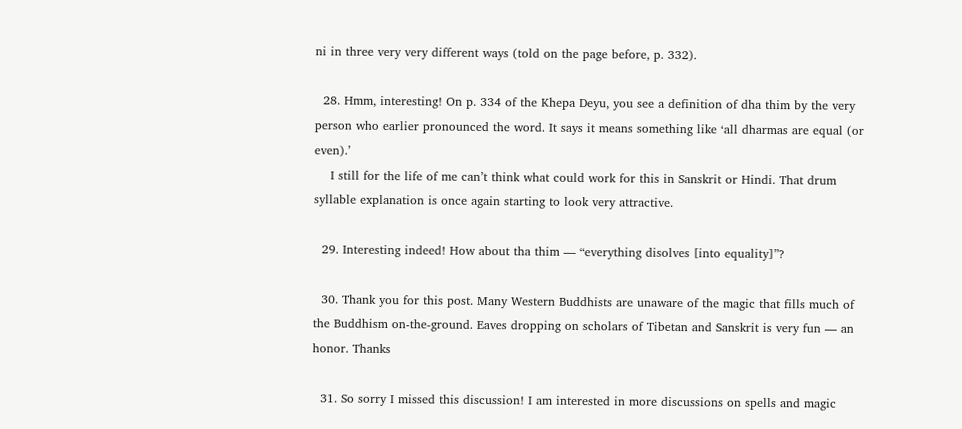ni in three very very different ways (told on the page before, p. 332).

  28. Hmm, interesting! On p. 334 of the Khepa Deyu, you see a definition of dha thim by the very person who earlier pronounced the word. It says it means something like ‘all dharmas are equal (or even).’
    I still for the life of me can’t think what could work for this in Sanskrit or Hindi. That drum syllable explanation is once again starting to look very attractive.

  29. Interesting indeed! How about tha thim — “everything disolves [into equality]”?

  30. Thank you for this post. Many Western Buddhists are unaware of the magic that fills much of the Buddhism on-the-ground. Eaves dropping on scholars of Tibetan and Sanskrit is very fun — an honor. Thanks

  31. So sorry I missed this discussion! I am interested in more discussions on spells and magic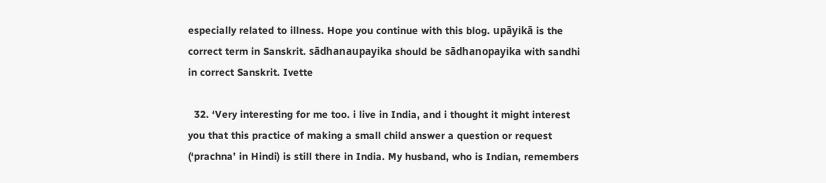especially related to illness. Hope you continue with this blog. upāyikā is the correct term in Sanskrit. sādhanaupayika should be sādhanopayika with sandhi in correct Sanskrit. Ivette

  32. ‘Very interesting for me too. i live in India, and i thought it might interest you that this practice of making a small child answer a question or request (‘prachna’ in Hindi) is still there in India. My husband, who is Indian, remembers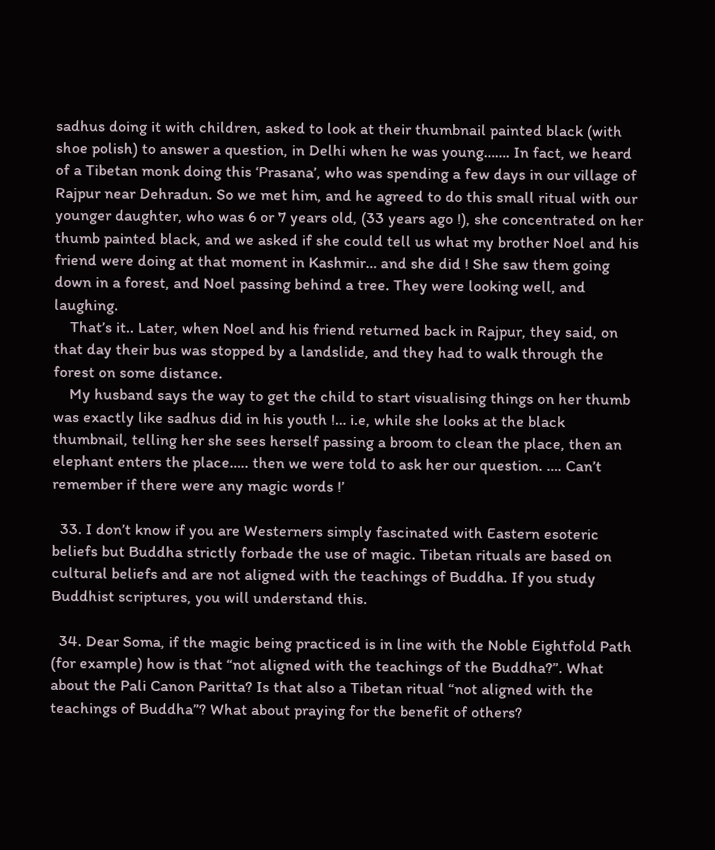sadhus doing it with children, asked to look at their thumbnail painted black (with shoe polish) to answer a question, in Delhi when he was young……. In fact, we heard of a Tibetan monk doing this ‘Prasana’, who was spending a few days in our village of Rajpur near Dehradun. So we met him, and he agreed to do this small ritual with our younger daughter, who was 6 or 7 years old, (33 years ago !), she concentrated on her thumb painted black, and we asked if she could tell us what my brother Noel and his friend were doing at that moment in Kashmir… and she did ! She saw them going down in a forest, and Noel passing behind a tree. They were looking well, and laughing.
    That’s it.. Later, when Noel and his friend returned back in Rajpur, they said, on that day their bus was stopped by a landslide, and they had to walk through the forest on some distance.
    My husband says the way to get the child to start visualising things on her thumb was exactly like sadhus did in his youth !… i.e, while she looks at the black thumbnail, telling her she sees herself passing a broom to clean the place, then an elephant enters the place….. then we were told to ask her our question. …. Can’t remember if there were any magic words !’

  33. I don’t know if you are Westerners simply fascinated with Eastern esoteric beliefs but Buddha strictly forbade the use of magic. Tibetan rituals are based on cultural beliefs and are not aligned with the teachings of Buddha. If you study Buddhist scriptures, you will understand this.

  34. Dear Soma, if the magic being practiced is in line with the Noble Eightfold Path (for example) how is that “not aligned with the teachings of the Buddha?”. What about the Pali Canon Paritta? Is that also a Tibetan ritual “not aligned with the teachings of Buddha”? What about praying for the benefit of others?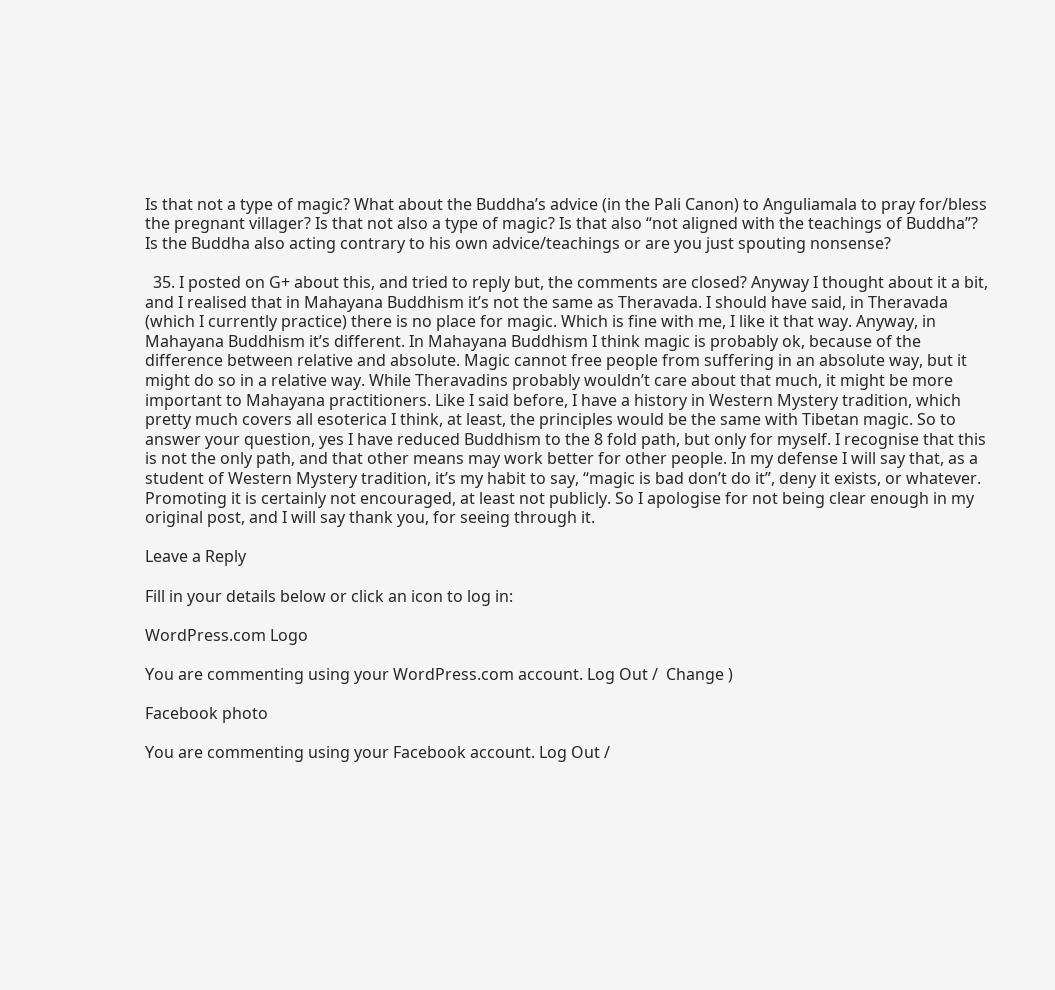Is that not a type of magic? What about the Buddha’s advice (in the Pali Canon) to Anguliamala to pray for/bless the pregnant villager? Is that not also a type of magic? Is that also “not aligned with the teachings of Buddha”? Is the Buddha also acting contrary to his own advice/teachings or are you just spouting nonsense?

  35. I posted on G+ about this, and tried to reply but, the comments are closed? Anyway I thought about it a bit, and I realised that in Mahayana Buddhism it’s not the same as Theravada. I should have said, in Theravada (which I currently practice) there is no place for magic. Which is fine with me, I like it that way. Anyway, in Mahayana Buddhism it’s different. In Mahayana Buddhism I think magic is probably ok, because of the difference between relative and absolute. Magic cannot free people from suffering in an absolute way, but it might do so in a relative way. While Theravadins probably wouldn’t care about that much, it might be more important to Mahayana practitioners. Like I said before, I have a history in Western Mystery tradition, which pretty much covers all esoterica I think, at least, the principles would be the same with Tibetan magic. So to answer your question, yes I have reduced Buddhism to the 8 fold path, but only for myself. I recognise that this is not the only path, and that other means may work better for other people. In my defense I will say that, as a student of Western Mystery tradition, it’s my habit to say, “magic is bad don’t do it”, deny it exists, or whatever. Promoting it is certainly not encouraged, at least not publicly. So I apologise for not being clear enough in my original post, and I will say thank you, for seeing through it.

Leave a Reply

Fill in your details below or click an icon to log in:

WordPress.com Logo

You are commenting using your WordPress.com account. Log Out /  Change )

Facebook photo

You are commenting using your Facebook account. Log Out /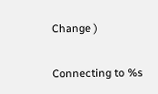Change )

Connecting to %s